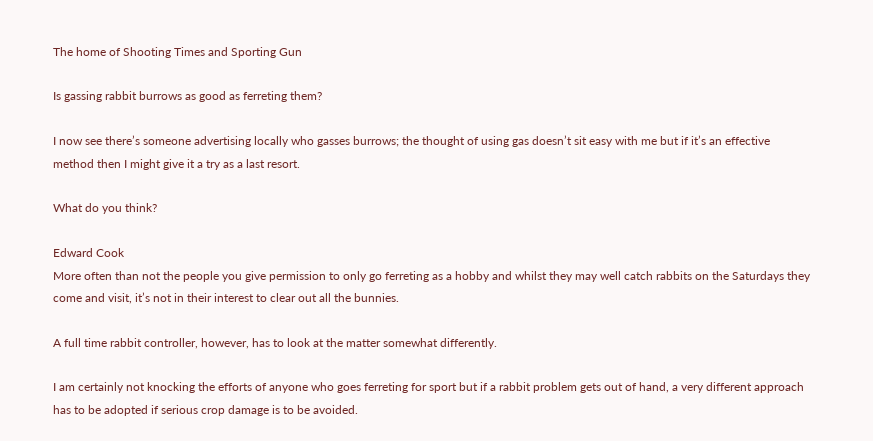The home of Shooting Times and Sporting Gun

Is gassing rabbit burrows as good as ferreting them?

I now see there’s someone advertising locally who gasses burrows; the thought of using gas doesn’t sit easy with me but if it’s an effective method then I might give it a try as a last resort.

What do you think?

Edward Cook
More often than not the people you give permission to only go ferreting as a hobby and whilst they may well catch rabbits on the Saturdays they come and visit, it’s not in their interest to clear out all the bunnies.

A full time rabbit controller, however, has to look at the matter somewhat differently.

I am certainly not knocking the efforts of anyone who goes ferreting for sport but if a rabbit problem gets out of hand, a very different approach has to be adopted if serious crop damage is to be avoided.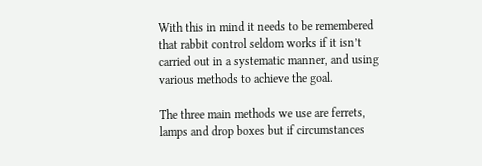With this in mind it needs to be remembered that rabbit control seldom works if it isn’t carried out in a systematic manner, and using various methods to achieve the goal.

The three main methods we use are ferrets, lamps and drop boxes but if circumstances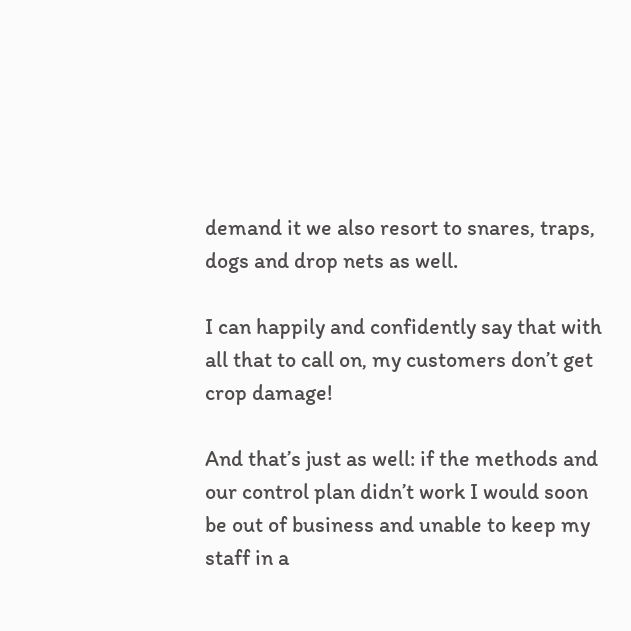demand it we also resort to snares, traps, dogs and drop nets as well.

I can happily and confidently say that with all that to call on, my customers don’t get crop damage!

And that’s just as well: if the methods and our control plan didn’t work I would soon be out of business and unable to keep my staff in a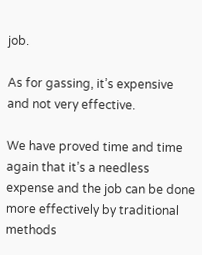job.

As for gassing, it’s expensive and not very effective.

We have proved time and time again that it’s a needless expense and the job can be done more effectively by traditional methods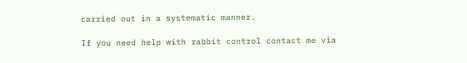carried out in a systematic manner.

If you need help with rabbit control contact me via